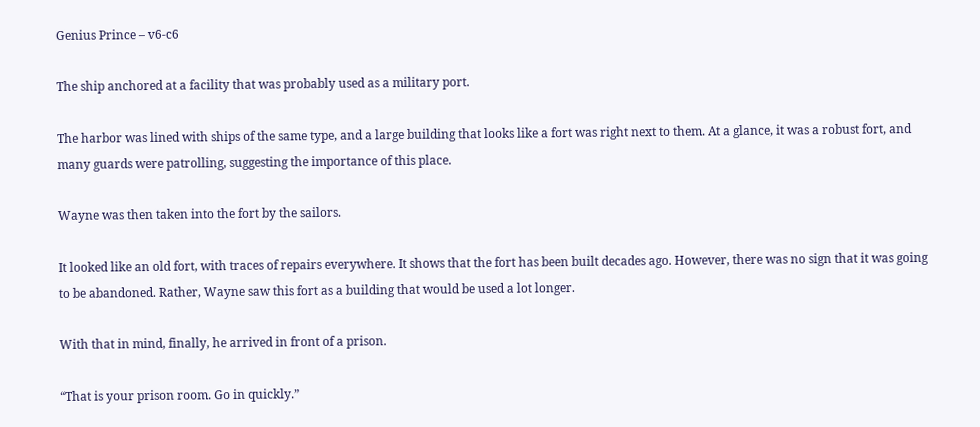Genius Prince – v6-c6

The ship anchored at a facility that was probably used as a military port.

The harbor was lined with ships of the same type, and a large building that looks like a fort was right next to them. At a glance, it was a robust fort, and many guards were patrolling, suggesting the importance of this place.

Wayne was then taken into the fort by the sailors.

It looked like an old fort, with traces of repairs everywhere. It shows that the fort has been built decades ago. However, there was no sign that it was going to be abandoned. Rather, Wayne saw this fort as a building that would be used a lot longer.

With that in mind, finally, he arrived in front of a prison.

“That is your prison room. Go in quickly.”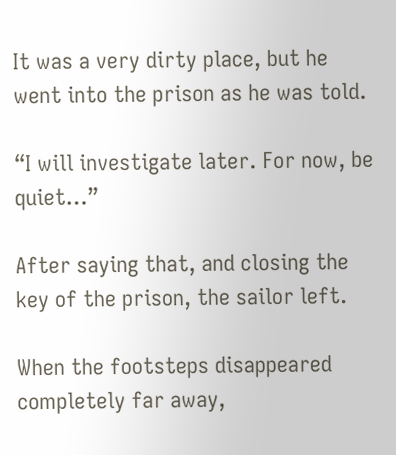It was a very dirty place, but he went into the prison as he was told.

“I will investigate later. For now, be quiet…”

After saying that, and closing the key of the prison, the sailor left.

When the footsteps disappeared completely far away,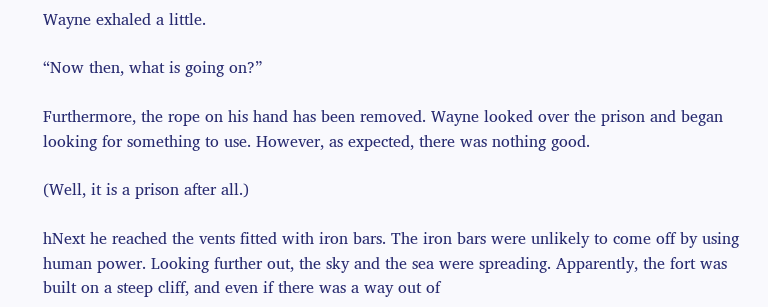Wayne exhaled a little.

“Now then, what is going on?”

Furthermore, the rope on his hand has been removed. Wayne looked over the prison and began looking for something to use. However, as expected, there was nothing good.

(Well, it is a prison after all.)

hNext he reached the vents fitted with iron bars. The iron bars were unlikely to come off by using human power. Looking further out, the sky and the sea were spreading. Apparently, the fort was built on a steep cliff, and even if there was a way out of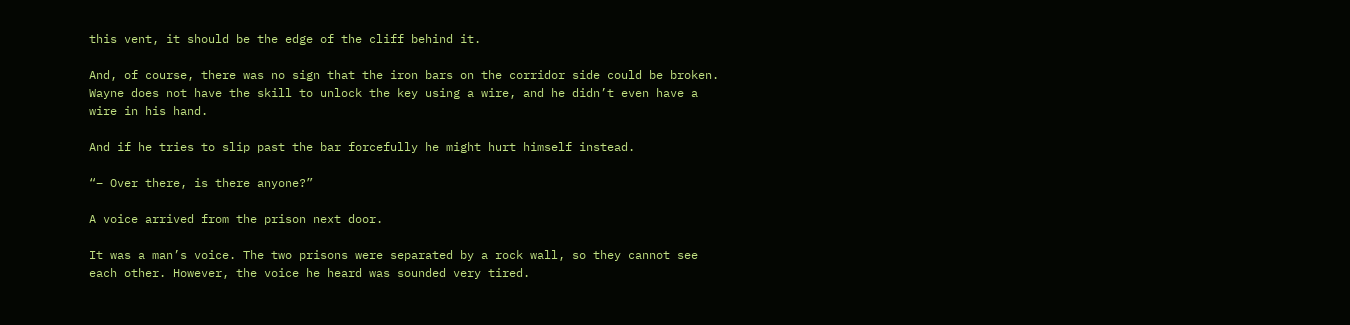this vent, it should be the edge of the cliff behind it.

And, of course, there was no sign that the iron bars on the corridor side could be broken. Wayne does not have the skill to unlock the key using a wire, and he didn’t even have a wire in his hand.

And if he tries to slip past the bar forcefully he might hurt himself instead.

“– Over there, is there anyone?”

A voice arrived from the prison next door.

It was a man’s voice. The two prisons were separated by a rock wall, so they cannot see each other. However, the voice he heard was sounded very tired.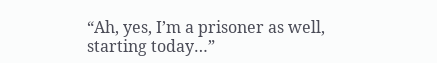“Ah, yes, I’m a prisoner as well, starting today…”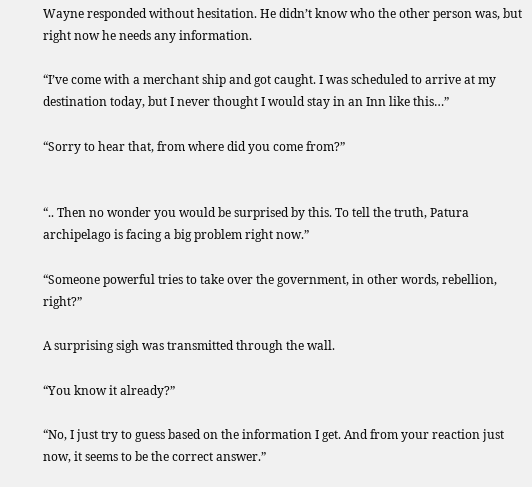Wayne responded without hesitation. He didn’t know who the other person was, but right now he needs any information.

“I’ve come with a merchant ship and got caught. I was scheduled to arrive at my destination today, but I never thought I would stay in an Inn like this…”

“Sorry to hear that, from where did you come from?”


“.. Then no wonder you would be surprised by this. To tell the truth, Patura archipelago is facing a big problem right now.”

“Someone powerful tries to take over the government, in other words, rebellion, right?”

A surprising sigh was transmitted through the wall.

“You know it already?”

“No, I just try to guess based on the information I get. And from your reaction just now, it seems to be the correct answer.”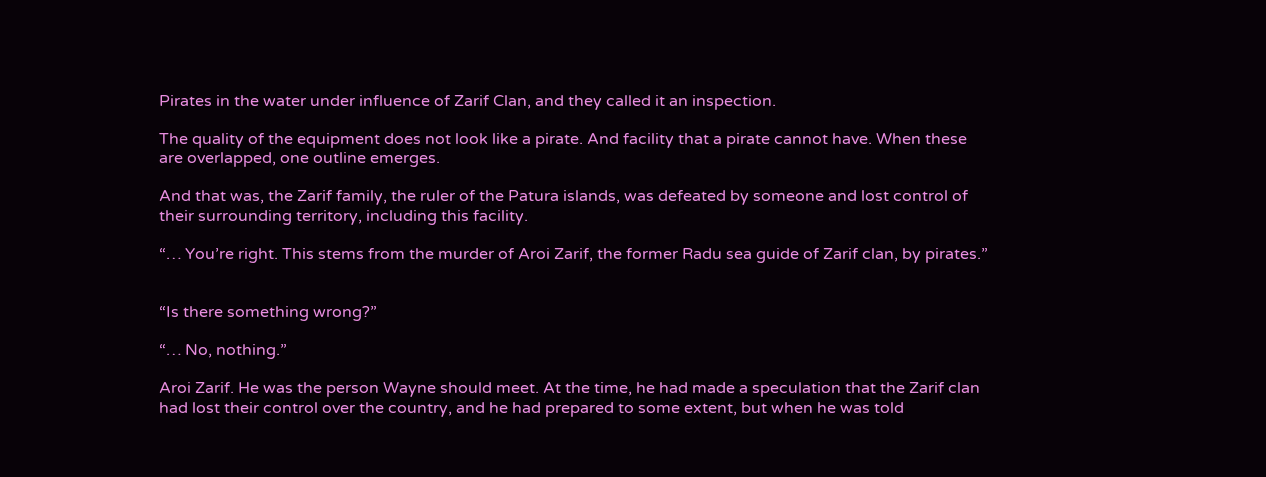Pirates in the water under influence of Zarif Clan, and they called it an inspection.

The quality of the equipment does not look like a pirate. And facility that a pirate cannot have. When these are overlapped, one outline emerges.

And that was, the Zarif family, the ruler of the Patura islands, was defeated by someone and lost control of their surrounding territory, including this facility.

“… You’re right. This stems from the murder of Aroi Zarif, the former Radu sea guide of Zarif clan, by pirates.”


“Is there something wrong?”

“… No, nothing.”

Aroi Zarif. He was the person Wayne should meet. At the time, he had made a speculation that the Zarif clan had lost their control over the country, and he had prepared to some extent, but when he was told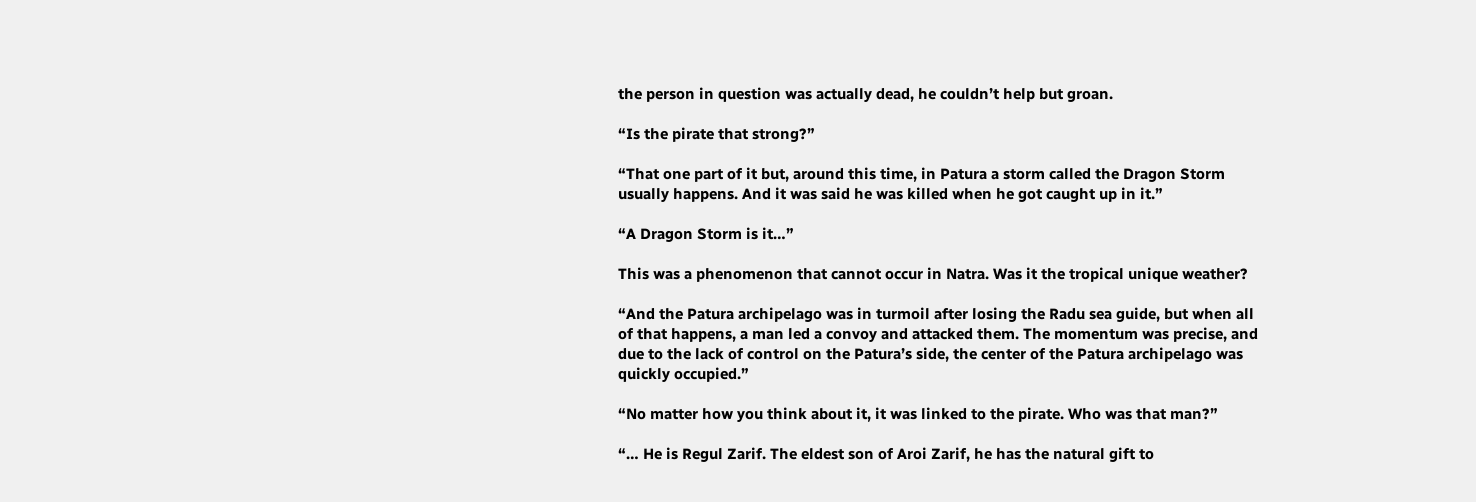the person in question was actually dead, he couldn’t help but groan.

“Is the pirate that strong?”

“That one part of it but, around this time, in Patura a storm called the Dragon Storm usually happens. And it was said he was killed when he got caught up in it.”

“A Dragon Storm is it…”

This was a phenomenon that cannot occur in Natra. Was it the tropical unique weather?

“And the Patura archipelago was in turmoil after losing the Radu sea guide, but when all of that happens, a man led a convoy and attacked them. The momentum was precise, and due to the lack of control on the Patura’s side, the center of the Patura archipelago was quickly occupied.”

“No matter how you think about it, it was linked to the pirate. Who was that man?”

“… He is Regul Zarif. The eldest son of Aroi Zarif, he has the natural gift to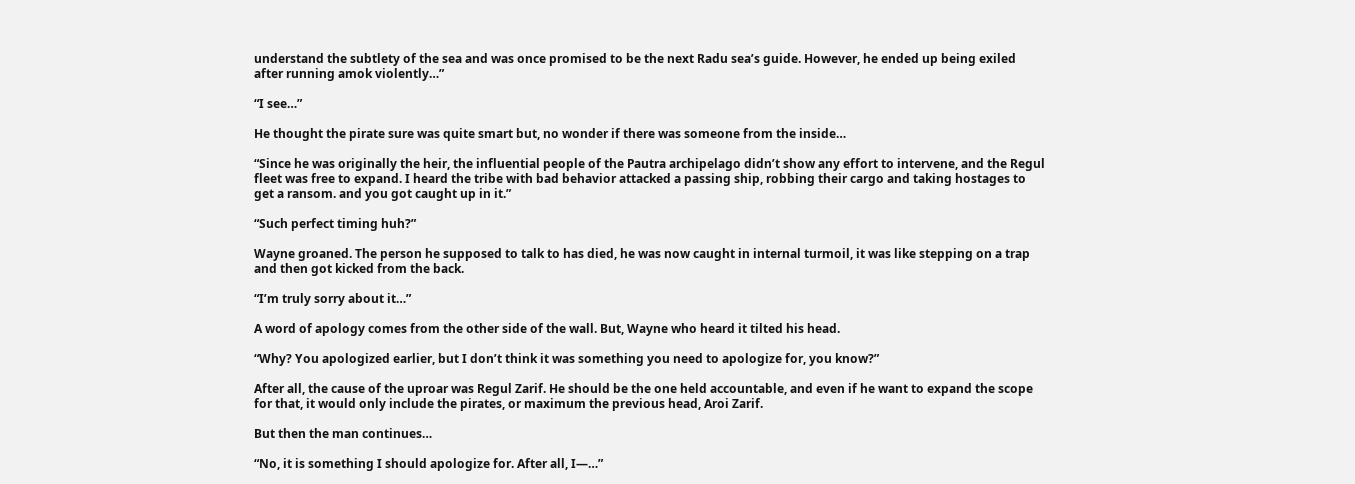understand the subtlety of the sea and was once promised to be the next Radu sea’s guide. However, he ended up being exiled after running amok violently…”

“I see…”

He thought the pirate sure was quite smart but, no wonder if there was someone from the inside…

“Since he was originally the heir, the influential people of the Pautra archipelago didn’t show any effort to intervene, and the Regul fleet was free to expand. I heard the tribe with bad behavior attacked a passing ship, robbing their cargo and taking hostages to get a ransom. and you got caught up in it.”

“Such perfect timing huh?”

Wayne groaned. The person he supposed to talk to has died, he was now caught in internal turmoil, it was like stepping on a trap and then got kicked from the back.

“I’m truly sorry about it…”

A word of apology comes from the other side of the wall. But, Wayne who heard it tilted his head.

“Why? You apologized earlier, but I don’t think it was something you need to apologize for, you know?”

After all, the cause of the uproar was Regul Zarif. He should be the one held accountable, and even if he want to expand the scope for that, it would only include the pirates, or maximum the previous head, Aroi Zarif.

But then the man continues…

“No, it is something I should apologize for. After all, I—…”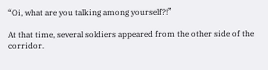“Oi, what are you talking among yourself?!”

At that time, several soldiers appeared from the other side of the corridor.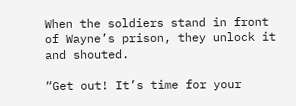When the soldiers stand in front of Wayne’s prison, they unlock it and shouted.

“Get out! It’s time for your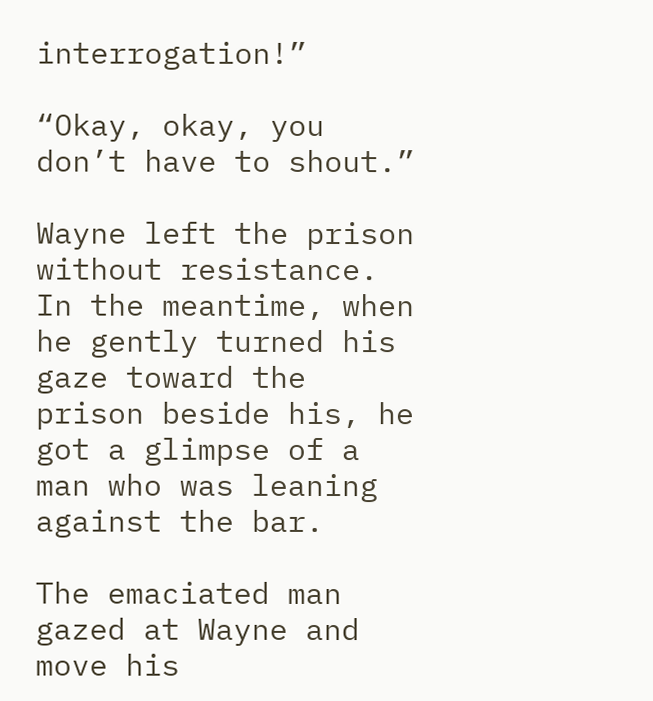interrogation!”

“Okay, okay, you don’t have to shout.”

Wayne left the prison without resistance. In the meantime, when he gently turned his gaze toward the prison beside his, he got a glimpse of a man who was leaning against the bar.

The emaciated man gazed at Wayne and move his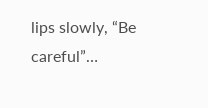lips slowly, “Be careful”…